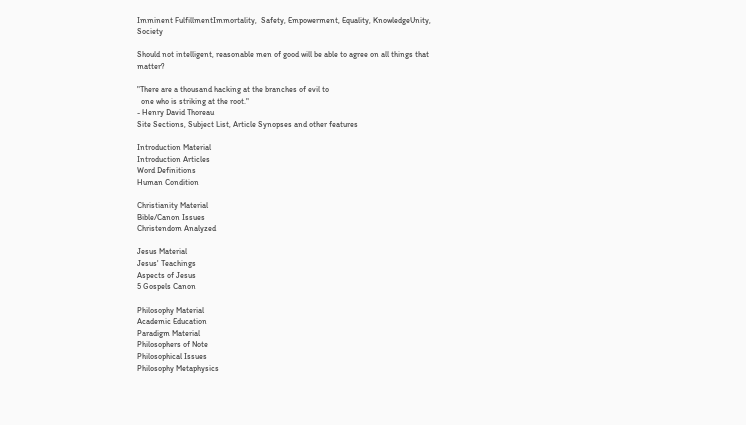Imminent FulfillmentImmortality,  Safety, Empowerment, Equality, KnowledgeUnity, Society

Should not intelligent, reasonable men of good will be able to agree on all things that matter?

"There are a thousand hacking at the branches of evil to
  one who is striking at the root."
- Henry David Thoreau
Site Sections, Subject List, Article Synopses and other features

Introduction Material
Introduction Articles
Word Definitions
Human Condition

Christianity Material
Bible/Canon Issues
Christendom Analyzed

Jesus Material
Jesus' Teachings
Aspects of Jesus
5 Gospels Canon

Philosophy Material
Academic Education
Paradigm Material
Philosophers of Note
Philosophical Issues
Philosophy Metaphysics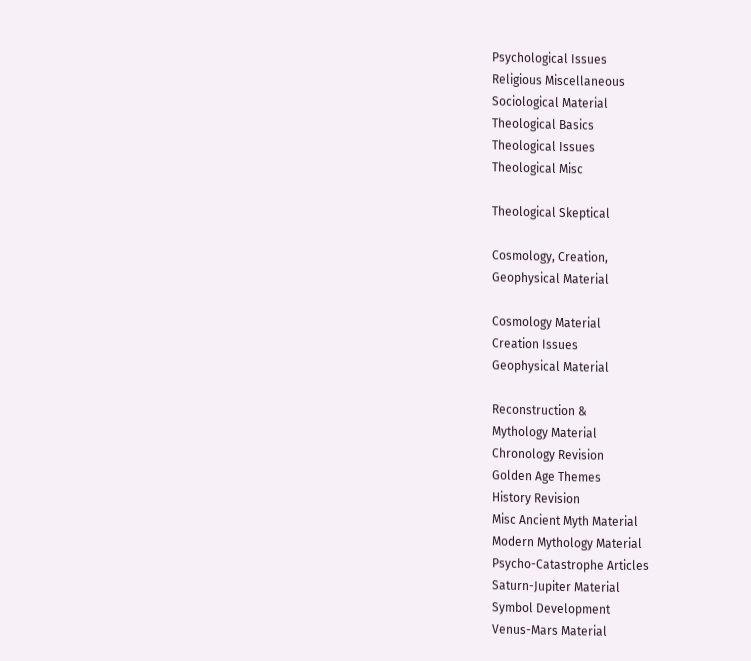Psychological Issues
Religious Miscellaneous
Sociological Material
Theological Basics
Theological Issues
Theological Misc

Theological Skeptical

Cosmology, Creation,
Geophysical Material

Cosmology Material
Creation Issues
Geophysical Material

Reconstruction &
Mythology Material
Chronology Revision
Golden Age Themes
History Revision
Misc Ancient Myth Material
Modern Mythology Material
Psycho-Catastrophe Articles
Saturn-Jupiter Material
Symbol Development
Venus-Mars Material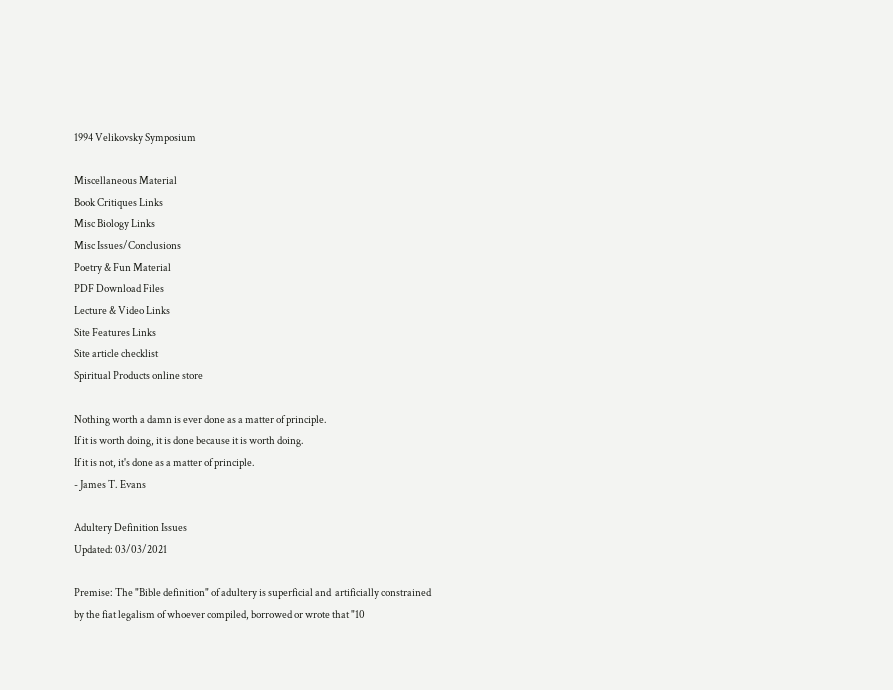1994 Velikovsky Symposium

Miscellaneous Material
Book Critiques Links
Misc Biology Links
Misc Issues/Conclusions
Poetry & Fun Material
PDF Download Files
Lecture & Video Links
Site Features Links
Site article checklist
Spiritual Products online store

Nothing worth a damn is ever done as a matter of principle.
If it is worth doing, it is done because it is worth doing.
If it is not, it's done as a matter of principle.
- James T. Evans

Adultery Definition Issues
Updated: 03/03/2021

Premise: The "Bible definition" of adultery is superficial and  artificially constrained by the fiat legalism of whoever compiled, borrowed or wrote that "10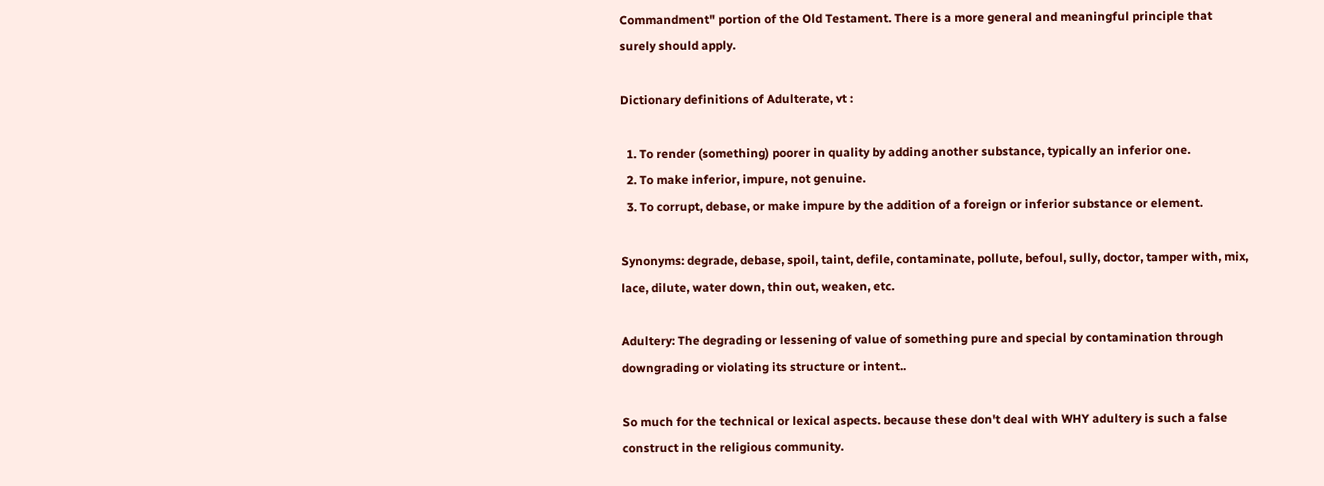Commandment" portion of the Old Testament. There is a more general and meaningful principle that surely should apply.

Dictionary definitions of Adulterate, vt :

  1. To render (something) poorer in quality by adding another substance, typically an inferior one.
  2. To make inferior, impure, not genuine.
  3. To corrupt, debase, or make impure by the addition of a foreign or inferior substance or element.

Synonyms: degrade, debase, spoil, taint, defile, contaminate, pollute, befoul, sully, doctor, tamper with, mix, lace, dilute, water down, thin out, weaken, etc.

Adultery: The degrading or lessening of value of something pure and special by contamination through downgrading or violating its structure or intent..

So much for the technical or lexical aspects. because these don't deal with WHY adultery is such a false construct in the religious community.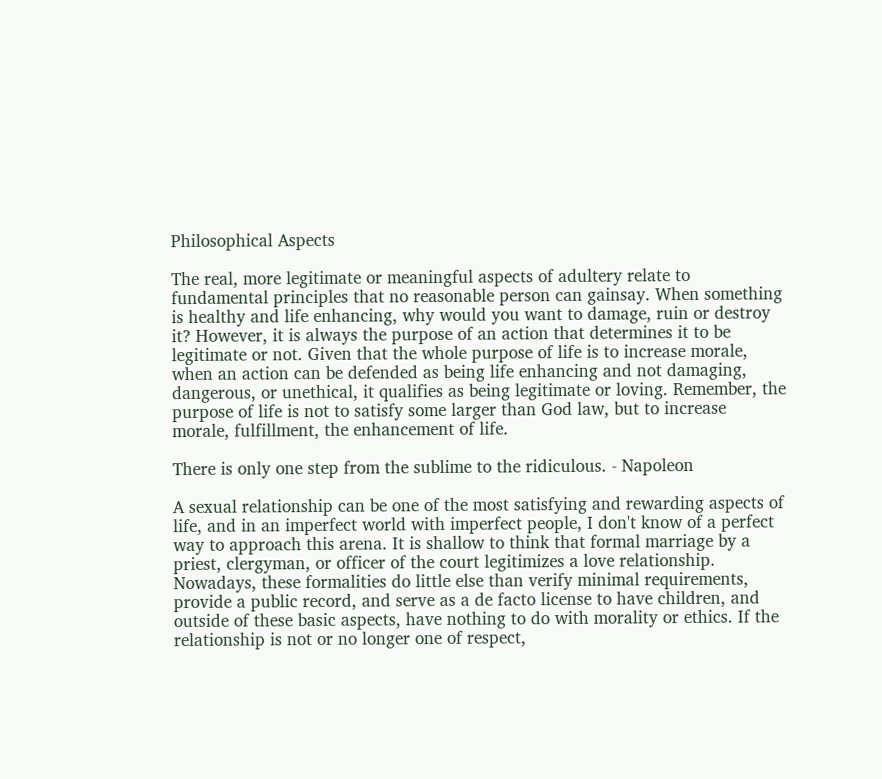Philosophical Aspects

The real, more legitimate or meaningful aspects of adultery relate to fundamental principles that no reasonable person can gainsay. When something is healthy and life enhancing, why would you want to damage, ruin or destroy it? However, it is always the purpose of an action that determines it to be legitimate or not. Given that the whole purpose of life is to increase morale, when an action can be defended as being life enhancing and not damaging, dangerous, or unethical, it qualifies as being legitimate or loving. Remember, the purpose of life is not to satisfy some larger than God law, but to increase morale, fulfillment, the enhancement of life.

There is only one step from the sublime to the ridiculous. - Napoleon

A sexual relationship can be one of the most satisfying and rewarding aspects of life, and in an imperfect world with imperfect people, I don't know of a perfect way to approach this arena. It is shallow to think that formal marriage by a priest, clergyman, or officer of the court legitimizes a love relationship. Nowadays, these formalities do little else than verify minimal requirements, provide a public record, and serve as a de facto license to have children, and outside of these basic aspects, have nothing to do with morality or ethics. If the relationship is not or no longer one of respect,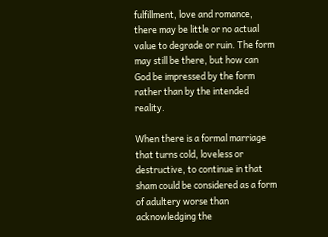fulfillment, love and romance, there may be little or no actual value to degrade or ruin. The form may still be there, but how can God be impressed by the form rather than by the intended reality.

When there is a formal marriage that turns cold, loveless or destructive, to continue in that sham could be considered as a form of adultery worse than acknowledging the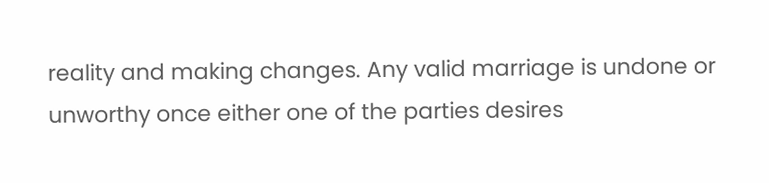reality and making changes. Any valid marriage is undone or unworthy once either one of the parties desires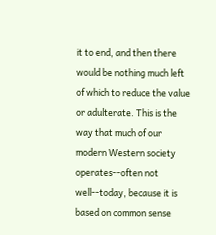it to end, and then there would be nothing much left of which to reduce the value or adulterate. This is the way that much of our modern Western society operates--often not well--today, because it is based on common sense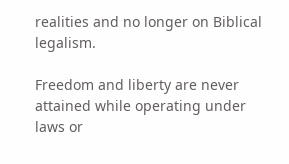realities and no longer on Biblical legalism.

Freedom and liberty are never attained while operating under laws or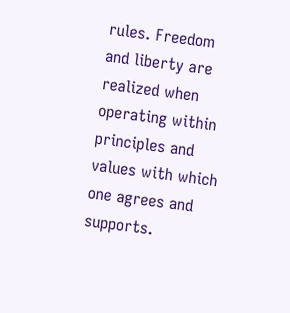rules. Freedom and liberty are realized when operating within principles and values with which one agrees and supports.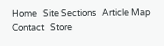Home   Site Sections   Article Map   Contact   Store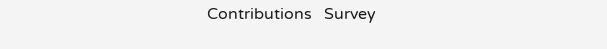Contributions   Survey